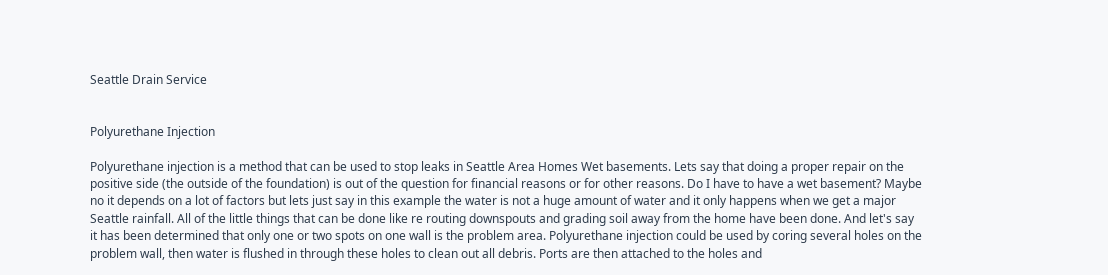Seattle Drain Service


Polyurethane Injection

Polyurethane injection is a method that can be used to stop leaks in Seattle Area Homes Wet basements. Lets say that doing a proper repair on the positive side (the outside of the foundation) is out of the question for financial reasons or for other reasons. Do I have to have a wet basement? Maybe no it depends on a lot of factors but lets just say in this example the water is not a huge amount of water and it only happens when we get a major Seattle rainfall. All of the little things that can be done like re routing downspouts and grading soil away from the home have been done. And let's say it has been determined that only one or two spots on one wall is the problem area. Polyurethane injection could be used by coring several holes on the problem wall, then water is flushed in through these holes to clean out all debris. Ports are then attached to the holes and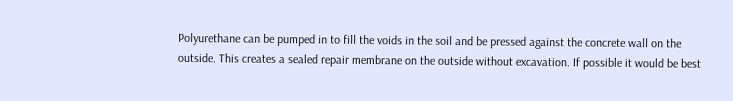Polyurethane can be pumped in to fill the voids in the soil and be pressed against the concrete wall on the outside. This creates a sealed repair membrane on the outside without excavation. If possible it would be best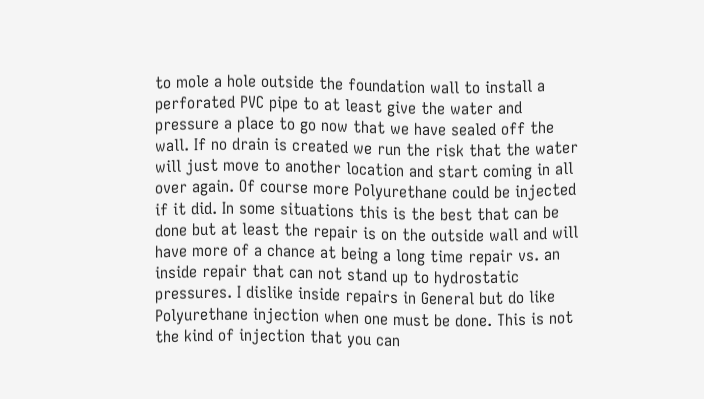to mole a hole outside the foundation wall to install a perforated PVC pipe to at least give the water and pressure a place to go now that we have sealed off the wall. If no drain is created we run the risk that the water will just move to another location and start coming in all over again. Of course more Polyurethane could be injected if it did. In some situations this is the best that can be done but at least the repair is on the outside wall and will have more of a chance at being a long time repair vs. an inside repair that can not stand up to hydrostatic pressures. I dislike inside repairs in General but do like Polyurethane injection when one must be done. This is not the kind of injection that you can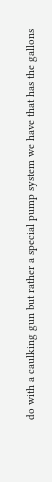do with a caulking gun but rather a special pump system we have that has the gallons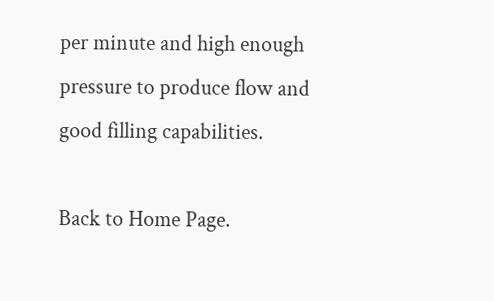per minute and high enough pressure to produce flow and good filling capabilities.

Back to Home Page.